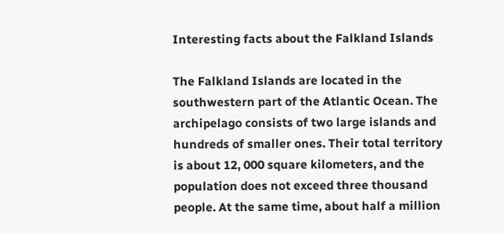Interesting facts about the Falkland Islands

The Falkland Islands are located in the southwestern part of the Atlantic Ocean. The archipelago consists of two large islands and hundreds of smaller ones. Their total territory is about 12, 000 square kilometers, and the population does not exceed three thousand people. At the same time, about half a million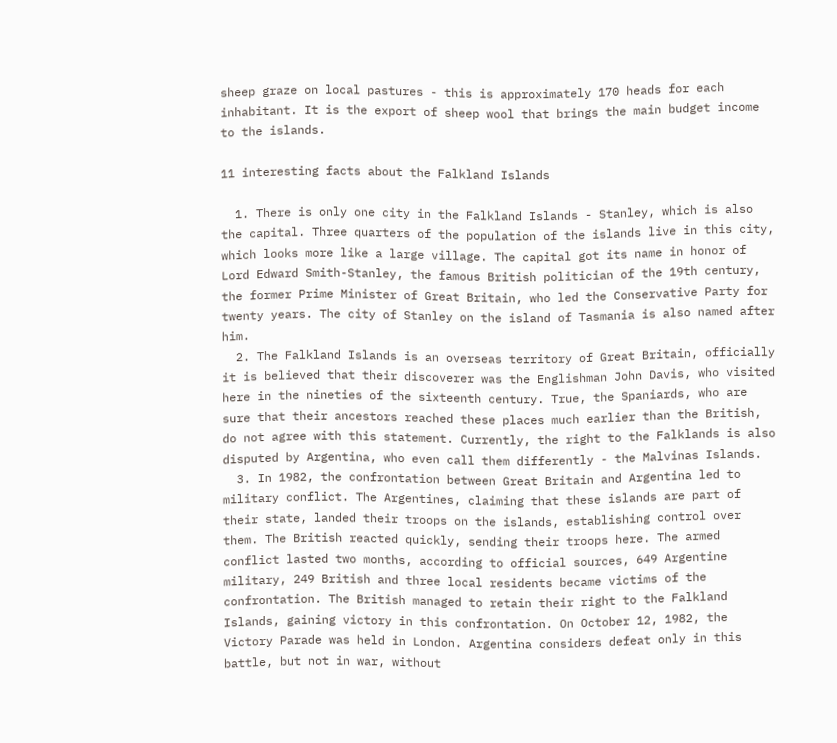sheep graze on local pastures - this is approximately 170 heads for each inhabitant. It is the export of sheep wool that brings the main budget income to the islands.

11 interesting facts about the Falkland Islands

  1. There is only one city in the Falkland Islands - Stanley, which is also the capital. Three quarters of the population of the islands live in this city, which looks more like a large village. The capital got its name in honor of Lord Edward Smith-Stanley, the famous British politician of the 19th century, the former Prime Minister of Great Britain, who led the Conservative Party for twenty years. The city of Stanley on the island of Tasmania is also named after him.
  2. The Falkland Islands is an overseas territory of Great Britain, officially it is believed that their discoverer was the Englishman John Davis, who visited here in the nineties of the sixteenth century. True, the Spaniards, who are sure that their ancestors reached these places much earlier than the British, do not agree with this statement. Currently, the right to the Falklands is also disputed by Argentina, who even call them differently - the Malvinas Islands.
  3. In 1982, the confrontation between Great Britain and Argentina led to military conflict. The Argentines, claiming that these islands are part of their state, landed their troops on the islands, establishing control over them. The British reacted quickly, sending their troops here. The armed conflict lasted two months, according to official sources, 649 Argentine military, 249 British and three local residents became victims of the confrontation. The British managed to retain their right to the Falkland Islands, gaining victory in this confrontation. On October 12, 1982, the Victory Parade was held in London. Argentina considers defeat only in this battle, but not in war, without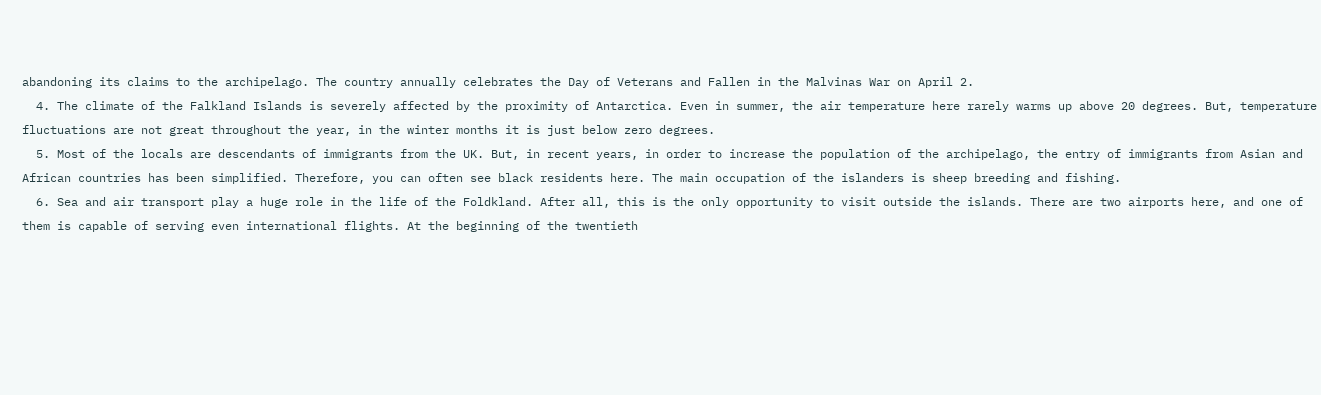abandoning its claims to the archipelago. The country annually celebrates the Day of Veterans and Fallen in the Malvinas War on April 2.
  4. The climate of the Falkland Islands is severely affected by the proximity of Antarctica. Even in summer, the air temperature here rarely warms up above 20 degrees. But, temperature fluctuations are not great throughout the year, in the winter months it is just below zero degrees.
  5. Most of the locals are descendants of immigrants from the UK. But, in recent years, in order to increase the population of the archipelago, the entry of immigrants from Asian and African countries has been simplified. Therefore, you can often see black residents here. The main occupation of the islanders is sheep breeding and fishing.
  6. Sea and air transport play a huge role in the life of the Foldkland. After all, this is the only opportunity to visit outside the islands. There are two airports here, and one of them is capable of serving even international flights. At the beginning of the twentieth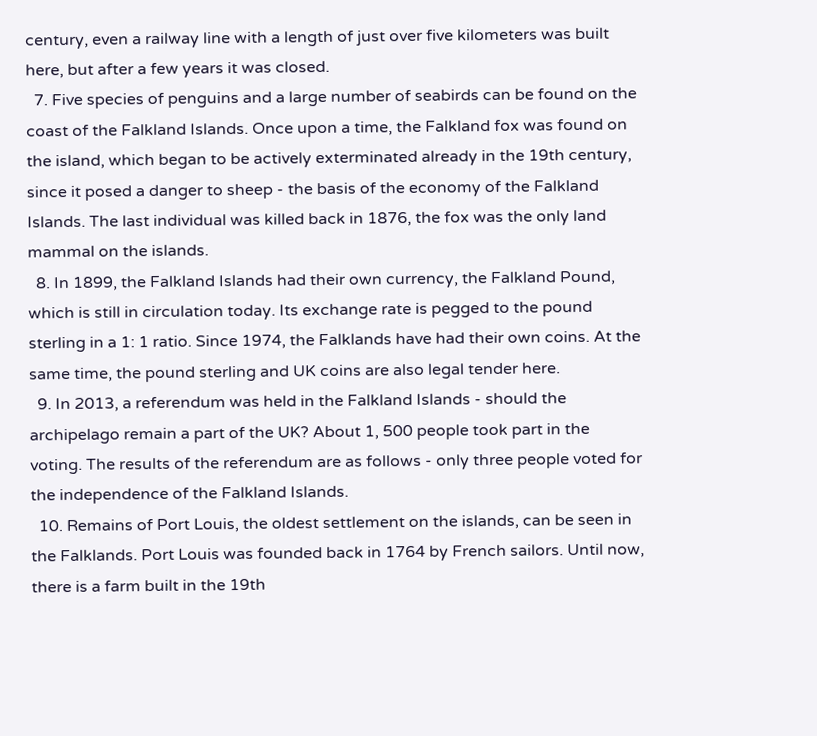century, even a railway line with a length of just over five kilometers was built here, but after a few years it was closed.
  7. Five species of penguins and a large number of seabirds can be found on the coast of the Falkland Islands. Once upon a time, the Falkland fox was found on the island, which began to be actively exterminated already in the 19th century, since it posed a danger to sheep - the basis of the economy of the Falkland Islands. The last individual was killed back in 1876, the fox was the only land mammal on the islands.
  8. In 1899, the Falkland Islands had their own currency, the Falkland Pound, which is still in circulation today. Its exchange rate is pegged to the pound sterling in a 1: 1 ratio. Since 1974, the Falklands have had their own coins. At the same time, the pound sterling and UK coins are also legal tender here.
  9. In 2013, a referendum was held in the Falkland Islands - should the archipelago remain a part of the UK? About 1, 500 people took part in the voting. The results of the referendum are as follows - only three people voted for the independence of the Falkland Islands.
  10. Remains of Port Louis, the oldest settlement on the islands, can be seen in the Falklands. Port Louis was founded back in 1764 by French sailors. Until now, there is a farm built in the 19th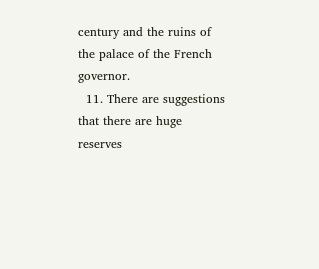century and the ruins of the palace of the French governor.
  11. There are suggestions that there are huge reserves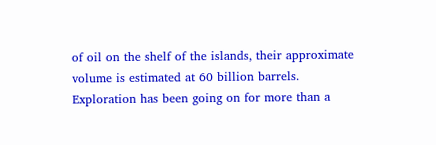of oil on the shelf of the islands, their approximate volume is estimated at 60 billion barrels. Exploration has been going on for more than a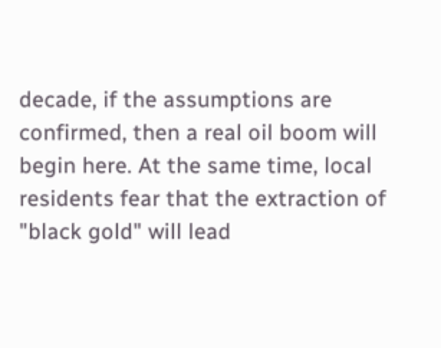decade, if the assumptions are confirmed, then a real oil boom will begin here. At the same time, local residents fear that the extraction of "black gold" will lead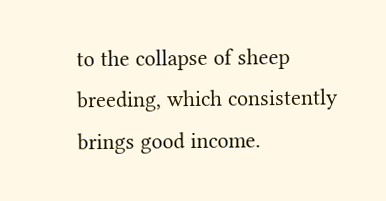to the collapse of sheep breeding, which consistently brings good income.